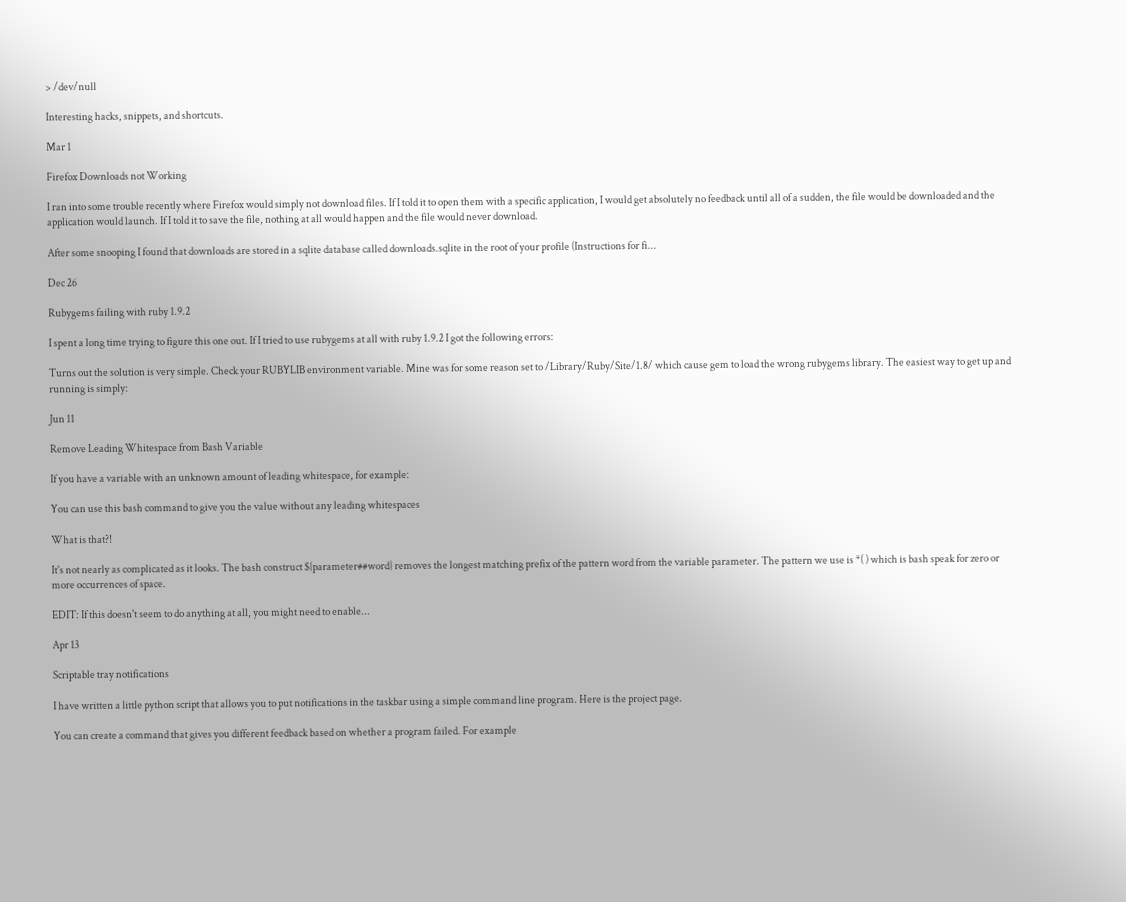> /dev/null

Interesting hacks, snippets, and shortcuts.

Mar 1

Firefox Downloads not Working

I ran into some trouble recently where Firefox would simply not download files. If I told it to open them with a specific application, I would get absolutely no feedback until all of a sudden, the file would be downloaded and the application would launch. If I told it to save the file, nothing at all would happen and the file would never download.

After some snooping I found that downloads are stored in a sqlite database called downloads.sqlite in the root of your profile (Instructions for fi...

Dec 26

Rubygems failing with ruby 1.9.2

I spent a long time trying to figure this one out. If I tried to use rubygems at all with ruby 1.9.2 I got the following errors:

Turns out the solution is very simple. Check your RUBYLIB environment variable. Mine was for some reason set to /Library/Ruby/Site/1.8/ which cause gem to load the wrong rubygems library. The easiest way to get up and running is simply:

Jun 11

Remove Leading Whitespace from Bash Variable

If you have a variable with an unknown amount of leading whitespace, for example:

You can use this bash command to give you the value without any leading whitespaces

What is that?!

It's not nearly as complicated as it looks. The bash construct ${parameter##word} removes the longest matching prefix of the pattern word from the variable parameter. The pattern we use is *( ) which is bash speak for zero or more occurrences of space.

EDIT: If this doesn't seem to do anything at all, you might need to enable...

Apr 13

Scriptable tray notifications

I have written a little python script that allows you to put notifications in the taskbar using a simple command line program. Here is the project page.

You can create a command that gives you different feedback based on whether a program failed. For example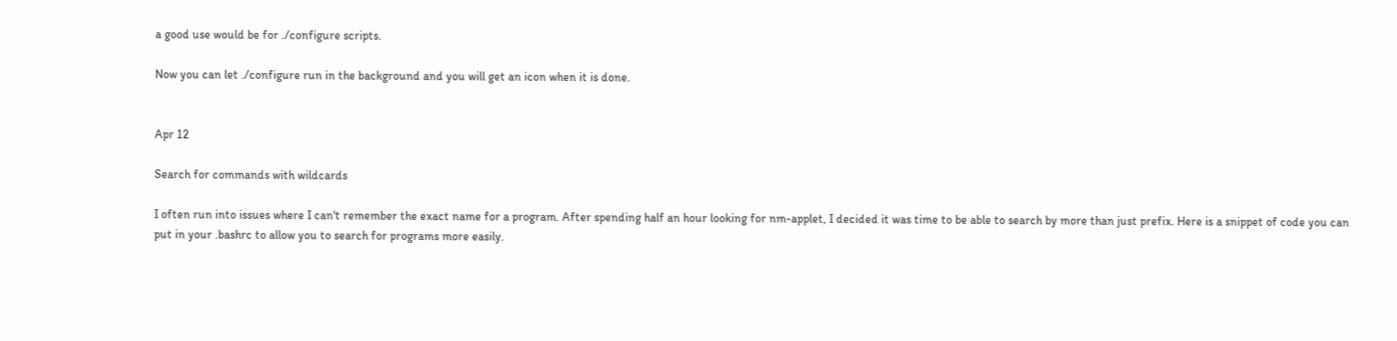a good use would be for ./configure scripts.

Now you can let ./configure run in the background and you will get an icon when it is done.


Apr 12

Search for commands with wildcards

I often run into issues where I can't remember the exact name for a program. After spending half an hour looking for nm-applet, I decided it was time to be able to search by more than just prefix. Here is a snippet of code you can put in your .bashrc to allow you to search for programs more easily.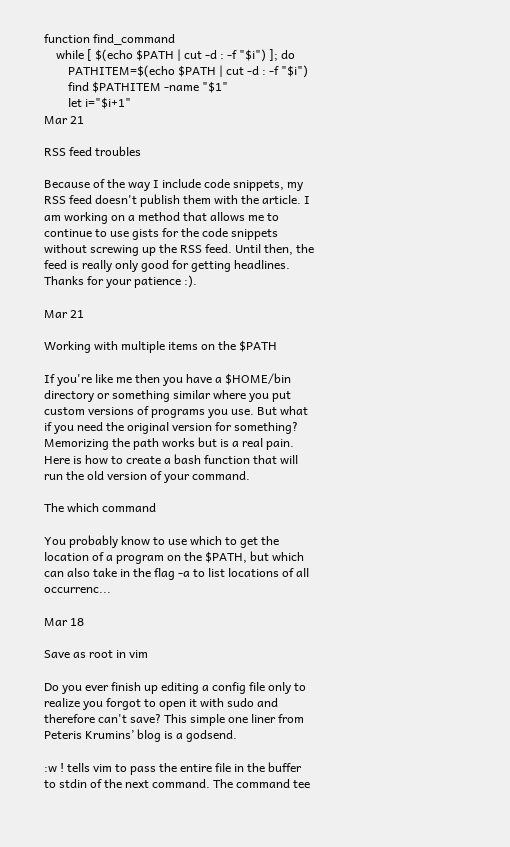function find_command
    while [ $(echo $PATH | cut -d : -f "$i") ]; do
        PATHITEM=$(echo $PATH | cut -d : -f "$i")
        find $PATHITEM -name "$1"
        let i="$i+1"
Mar 21

RSS feed troubles

Because of the way I include code snippets, my RSS feed doesn't publish them with the article. I am working on a method that allows me to continue to use gists for the code snippets without screwing up the RSS feed. Until then, the feed is really only good for getting headlines. Thanks for your patience :).

Mar 21

Working with multiple items on the $PATH

If you're like me then you have a $HOME/bin directory or something similar where you put custom versions of programs you use. But what if you need the original version for something? Memorizing the path works but is a real pain. Here is how to create a bash function that will run the old version of your command.

The which command

You probably know to use which to get the location of a program on the $PATH, but which can also take in the flag -a to list locations of all occurrenc...

Mar 18

Save as root in vim

Do you ever finish up editing a config file only to realize you forgot to open it with sudo and therefore can't save? This simple one liner from Peteris Krumins’ blog is a godsend.

:w ! tells vim to pass the entire file in the buffer to stdin of the next command. The command tee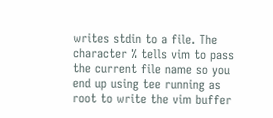writes stdin to a file. The character % tells vim to pass the current file name so you end up using tee running as root to write the vim buffer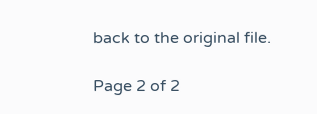back to the original file.

Page 2 of 2